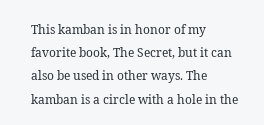This kamban is in honor of my favorite book, The Secret, but it can also be used in other ways. The kamban is a circle with a hole in the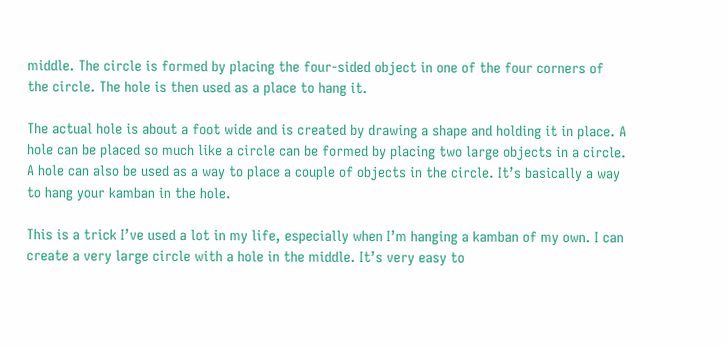middle. The circle is formed by placing the four-sided object in one of the four corners of the circle. The hole is then used as a place to hang it.

The actual hole is about a foot wide and is created by drawing a shape and holding it in place. A hole can be placed so much like a circle can be formed by placing two large objects in a circle. A hole can also be used as a way to place a couple of objects in the circle. It’s basically a way to hang your kamban in the hole.

This is a trick I’ve used a lot in my life, especially when I’m hanging a kamban of my own. I can create a very large circle with a hole in the middle. It’s very easy to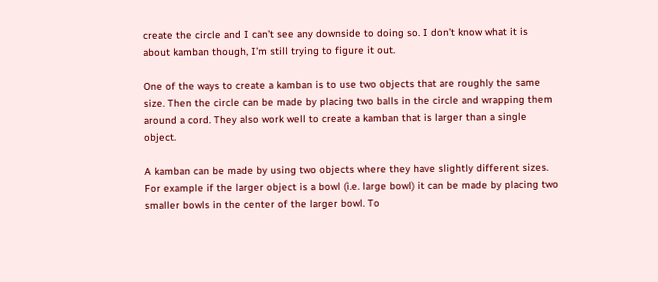create the circle and I can’t see any downside to doing so. I don’t know what it is about kamban though, I’m still trying to figure it out.

One of the ways to create a kamban is to use two objects that are roughly the same size. Then the circle can be made by placing two balls in the circle and wrapping them around a cord. They also work well to create a kamban that is larger than a single object.

A kamban can be made by using two objects where they have slightly different sizes. For example if the larger object is a bowl (i.e. large bowl) it can be made by placing two smaller bowls in the center of the larger bowl. To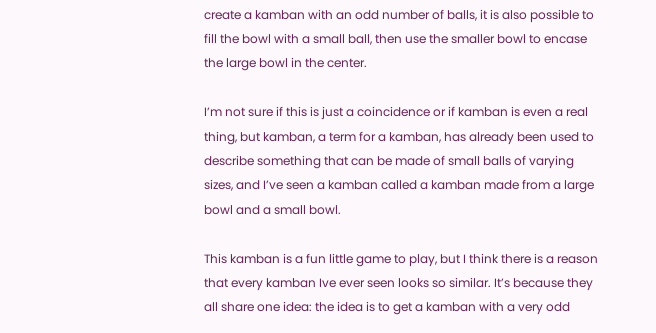create a kamban with an odd number of balls, it is also possible to fill the bowl with a small ball, then use the smaller bowl to encase the large bowl in the center.

I’m not sure if this is just a coincidence or if kamban is even a real thing, but kamban, a term for a kamban, has already been used to describe something that can be made of small balls of varying sizes, and I’ve seen a kamban called a kamban made from a large bowl and a small bowl.

This kamban is a fun little game to play, but I think there is a reason that every kamban Ive ever seen looks so similar. It’s because they all share one idea: the idea is to get a kamban with a very odd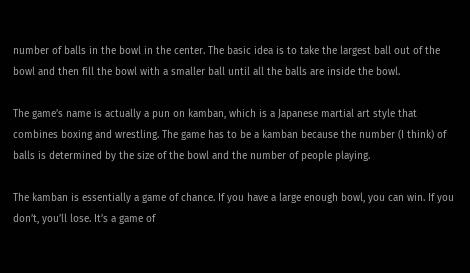number of balls in the bowl in the center. The basic idea is to take the largest ball out of the bowl and then fill the bowl with a smaller ball until all the balls are inside the bowl.

The game’s name is actually a pun on kamban, which is a Japanese martial art style that combines boxing and wrestling. The game has to be a kamban because the number (I think) of balls is determined by the size of the bowl and the number of people playing.

The kamban is essentially a game of chance. If you have a large enough bowl, you can win. If you don’t, you’ll lose. It’s a game of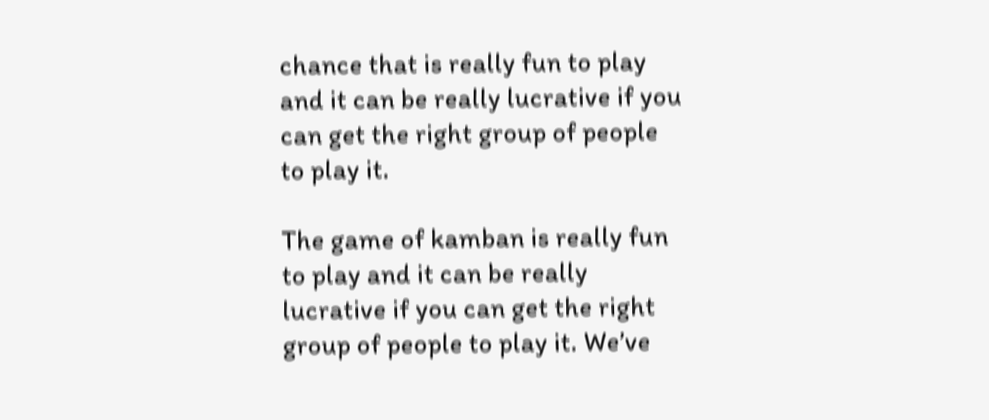chance that is really fun to play and it can be really lucrative if you can get the right group of people to play it.

The game of kamban is really fun to play and it can be really lucrative if you can get the right group of people to play it. We’ve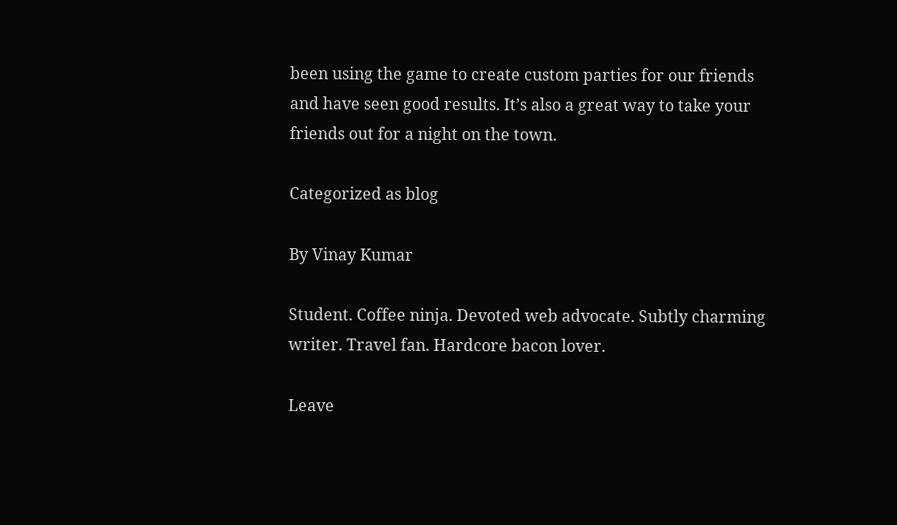been using the game to create custom parties for our friends and have seen good results. It’s also a great way to take your friends out for a night on the town.

Categorized as blog

By Vinay Kumar

Student. Coffee ninja. Devoted web advocate. Subtly charming writer. Travel fan. Hardcore bacon lover.

Leave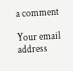a comment

Your email address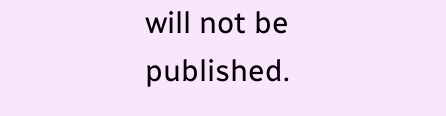will not be published.